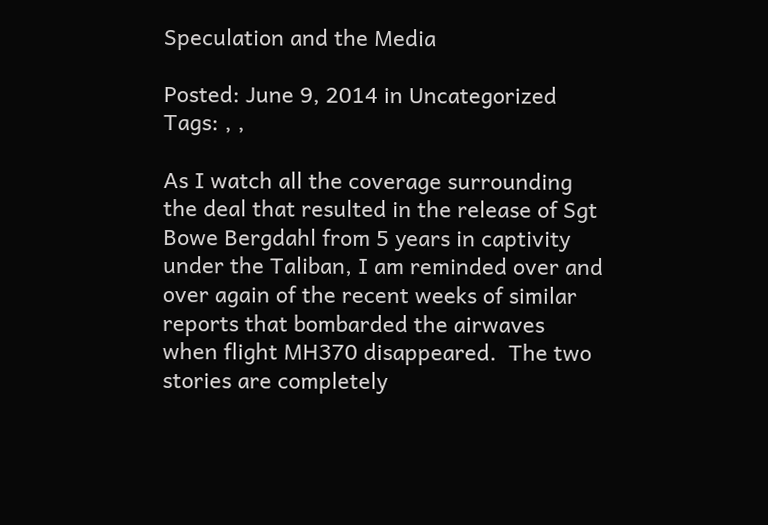Speculation and the Media

Posted: June 9, 2014 in Uncategorized
Tags: , ,

As I watch all the coverage surrounding the deal that resulted in the release of Sgt Bowe Bergdahl from 5 years in captivity under the Taliban, I am reminded over and over again of the recent weeks of similar reports that bombarded the airwaves when flight MH370 disappeared.  The two stories are completely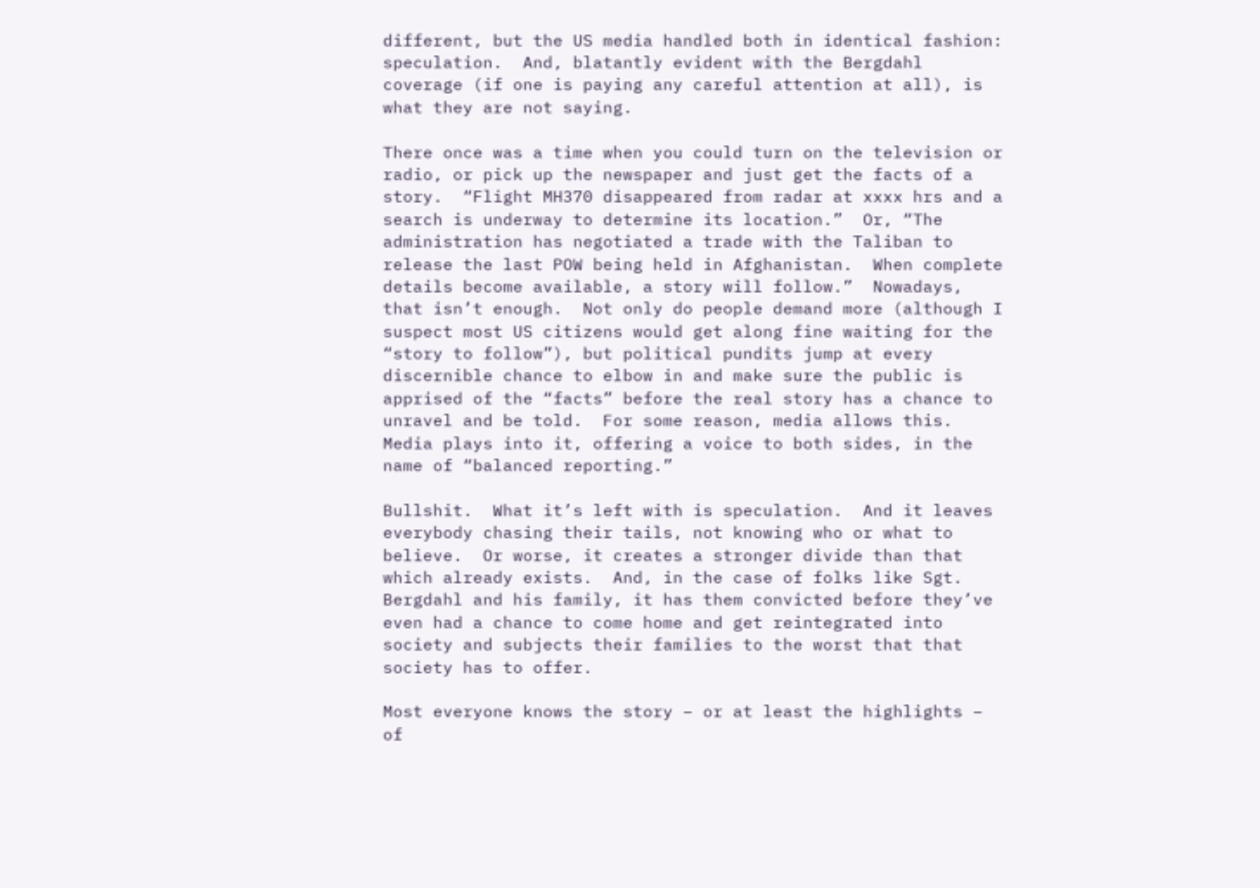different, but the US media handled both in identical fashion: speculation.  And, blatantly evident with the Bergdahl coverage (if one is paying any careful attention at all), is what they are not saying.

There once was a time when you could turn on the television or radio, or pick up the newspaper and just get the facts of a story.  “Flight MH370 disappeared from radar at xxxx hrs and a search is underway to determine its location.”  Or, “The administration has negotiated a trade with the Taliban to release the last POW being held in Afghanistan.  When complete details become available, a story will follow.”  Nowadays, that isn’t enough.  Not only do people demand more (although I suspect most US citizens would get along fine waiting for the “story to follow”), but political pundits jump at every discernible chance to elbow in and make sure the public is apprised of the “facts” before the real story has a chance to unravel and be told.  For some reason, media allows this.  Media plays into it, offering a voice to both sides, in the name of “balanced reporting.”

Bullshit.  What it’s left with is speculation.  And it leaves everybody chasing their tails, not knowing who or what to believe.  Or worse, it creates a stronger divide than that which already exists.  And, in the case of folks like Sgt. Bergdahl and his family, it has them convicted before they’ve even had a chance to come home and get reintegrated into society and subjects their families to the worst that that society has to offer.

Most everyone knows the story – or at least the highlights – of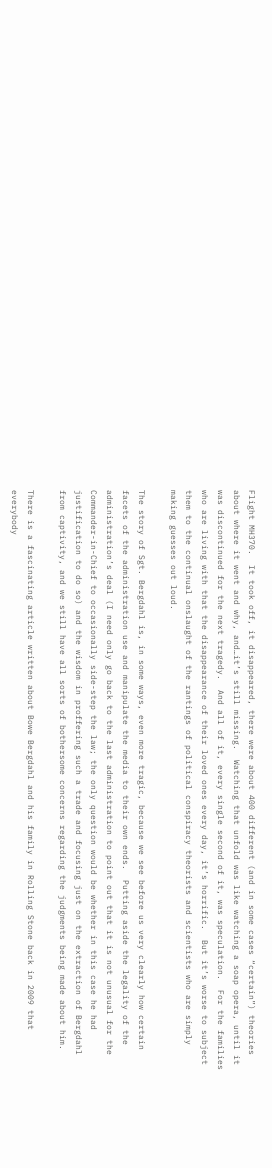Flight MH370.  It took off, it disappeared, there were about 400 different (and in some cases “certain”) theories about where it went and why, and…it’s still missing.  Watching that unfold was like watching a soap opera, until it was discontinued for the next tragedy.  And all of it, every single second of it, was speculation.  For the families who are living with that the disappearance of their loved ones every day, it’s horrific.  But it’s worse to subject them to the continual onslaught of the rantings of political conspiracy theorists and scientists who are simply making guesses out loud.

The story of Sgt. Bergdahl is, in some ways, even more tragic, because we see before us very clearly how certain facets of the administration use and manipulate the media to their own ends.  Putting aside the legality of the administration’s deal (I need only go back to the last administration to point out that it is not unusual for the Commander-in-Chief to occasionally side-step the law; the only question would be whether in this case he had justification to do so) and the wisdom in proffering such a trade and focusing just on the extraction of Bergdahl from captivity, and we still have all sorts of bothersome concerns regarding the judgments being made about him.

There is a fascinating article written about Bowe Bergdahl and his family in Rolling Stone back in 2009 that everybody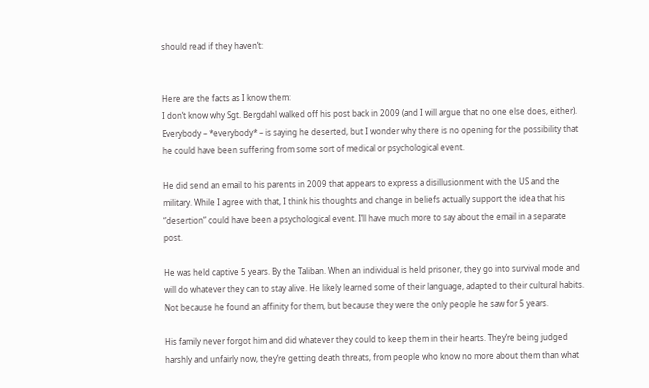should read if they haven’t:


Here are the facts as I know them:
I don’t know why Sgt. Bergdahl walked off his post back in 2009 (and I will argue that no one else does, either). Everybody – *everybody* – is saying he deserted, but I wonder why there is no opening for the possibility that he could have been suffering from some sort of medical or psychological event.

He did send an email to his parents in 2009 that appears to express a disillusionment with the US and the military. While I agree with that, I think his thoughts and change in beliefs actually support the idea that his “desertion” could have been a psychological event. I’ll have much more to say about the email in a separate post.

He was held captive 5 years. By the Taliban. When an individual is held prisoner, they go into survival mode and will do whatever they can to stay alive. He likely learned some of their language, adapted to their cultural habits. Not because he found an affinity for them, but because they were the only people he saw for 5 years.

His family never forgot him and did whatever they could to keep them in their hearts. They’re being judged harshly and unfairly now, they’re getting death threats, from people who know no more about them than what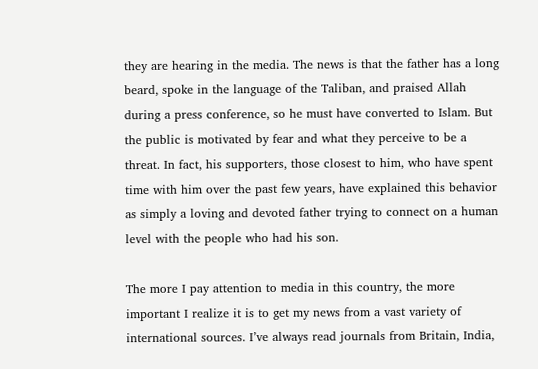they are hearing in the media. The news is that the father has a long beard, spoke in the language of the Taliban, and praised Allah during a press conference, so he must have converted to Islam. But the public is motivated by fear and what they perceive to be a threat. In fact, his supporters, those closest to him, who have spent time with him over the past few years, have explained this behavior as simply a loving and devoted father trying to connect on a human level with the people who had his son.

The more I pay attention to media in this country, the more important I realize it is to get my news from a vast variety of international sources. I’ve always read journals from Britain, India,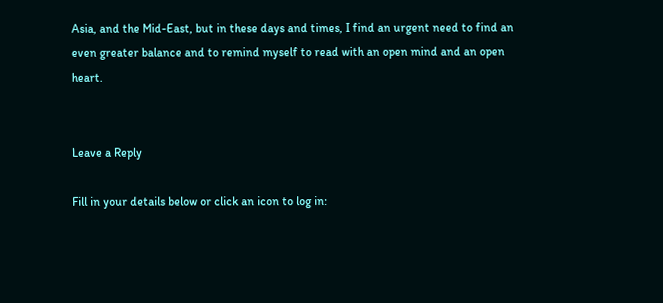Asia, and the Mid-East, but in these days and times, I find an urgent need to find an even greater balance and to remind myself to read with an open mind and an open heart.


Leave a Reply

Fill in your details below or click an icon to log in: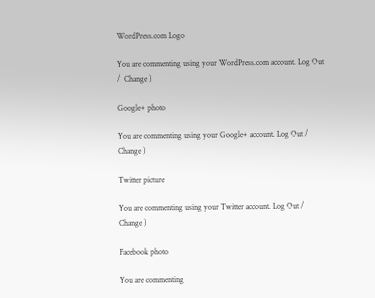WordPress.com Logo

You are commenting using your WordPress.com account. Log Out /  Change )

Google+ photo

You are commenting using your Google+ account. Log Out /  Change )

Twitter picture

You are commenting using your Twitter account. Log Out /  Change )

Facebook photo

You are commenting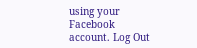using your Facebook account. Log Out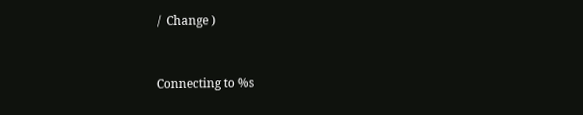/  Change )


Connecting to %s